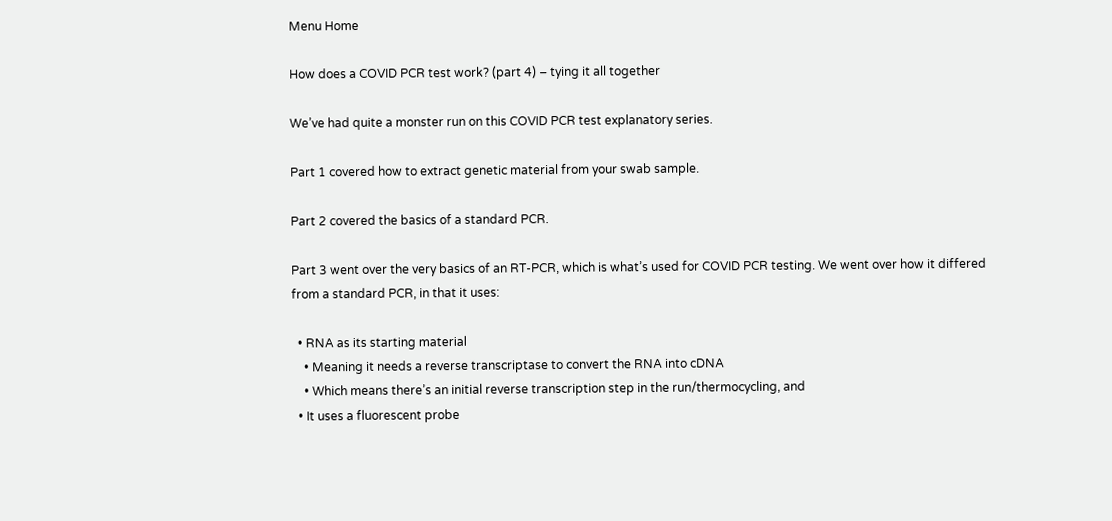Menu Home

How does a COVID PCR test work? (part 4) – tying it all together

We’ve had quite a monster run on this COVID PCR test explanatory series.

Part 1 covered how to extract genetic material from your swab sample.

Part 2 covered the basics of a standard PCR.

Part 3 went over the very basics of an RT-PCR, which is what’s used for COVID PCR testing. We went over how it differed from a standard PCR, in that it uses:

  • RNA as its starting material
    • Meaning it needs a reverse transcriptase to convert the RNA into cDNA
    • Which means there’s an initial reverse transcription step in the run/thermocycling, and
  • It uses a fluorescent probe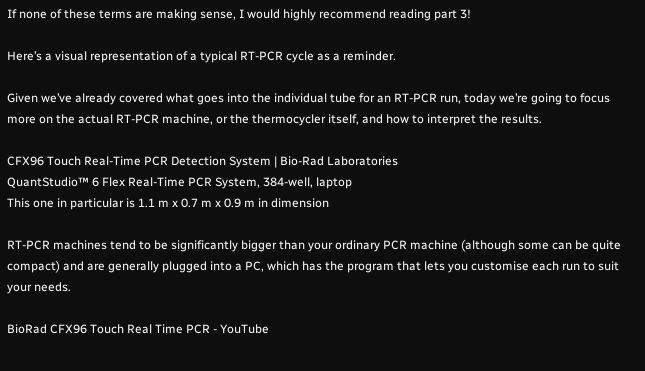If none of these terms are making sense, I would highly recommend reading part 3!

Here’s a visual representation of a typical RT-PCR cycle as a reminder.

Given we’ve already covered what goes into the individual tube for an RT-PCR run, today we’re going to focus more on the actual RT-PCR machine, or the thermocycler itself, and how to interpret the results.

CFX96 Touch Real-Time PCR Detection System | Bio-Rad Laboratories
QuantStudio™ 6 Flex Real-Time PCR System, 384-well, laptop
This one in particular is 1.1 m x 0.7 m x 0.9 m in dimension

RT-PCR machines tend to be significantly bigger than your ordinary PCR machine (although some can be quite compact) and are generally plugged into a PC, which has the program that lets you customise each run to suit your needs.

BioRad CFX96 Touch Real Time PCR - YouTube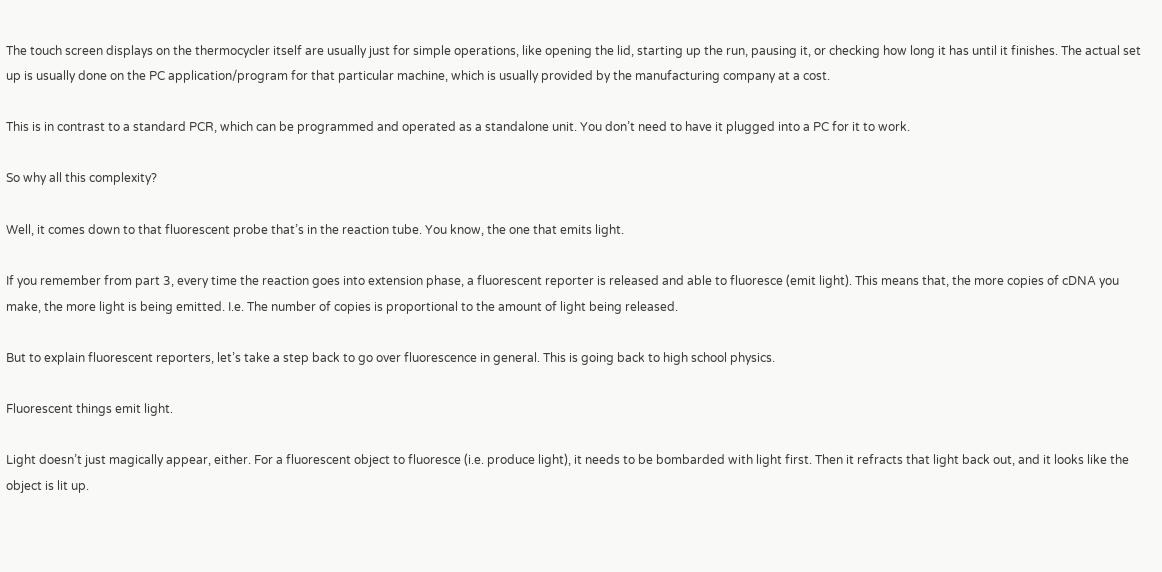The touch screen displays on the thermocycler itself are usually just for simple operations, like opening the lid, starting up the run, pausing it, or checking how long it has until it finishes. The actual set up is usually done on the PC application/program for that particular machine, which is usually provided by the manufacturing company at a cost.

This is in contrast to a standard PCR, which can be programmed and operated as a standalone unit. You don’t need to have it plugged into a PC for it to work.

So why all this complexity?

Well, it comes down to that fluorescent probe that’s in the reaction tube. You know, the one that emits light.

If you remember from part 3, every time the reaction goes into extension phase, a fluorescent reporter is released and able to fluoresce (emit light). This means that, the more copies of cDNA you make, the more light is being emitted. I.e. The number of copies is proportional to the amount of light being released.

But to explain fluorescent reporters, let’s take a step back to go over fluorescence in general. This is going back to high school physics.

Fluorescent things emit light.

Light doesn’t just magically appear, either. For a fluorescent object to fluoresce (i.e. produce light), it needs to be bombarded with light first. Then it refracts that light back out, and it looks like the object is lit up.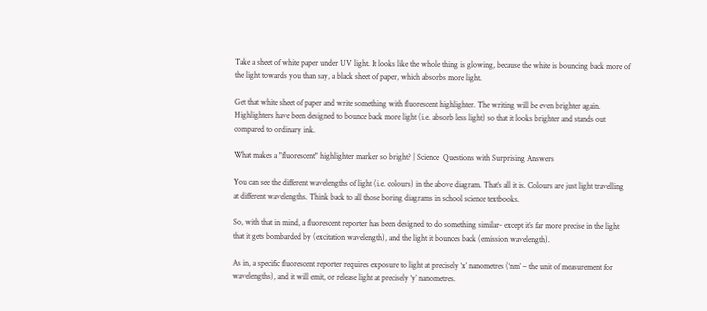Take a sheet of white paper under UV light. It looks like the whole thing is glowing, because the white is bouncing back more of the light towards you than say, a black sheet of paper, which absorbs more light.

Get that white sheet of paper and write something with fluorescent highlighter. The writing will be even brighter again. Highlighters have been designed to bounce back more light (i.e. absorb less light) so that it looks brighter and stands out compared to ordinary ink.

What makes a "fluorescent" highlighter marker so bright? | Science  Questions with Surprising Answers

You can see the different wavelengths of light (i.e. colours) in the above diagram. That’s all it is. Colours are just light travelling at different wavelengths. Think back to all those boring diagrams in school science textbooks.

So, with that in mind, a fluorescent reporter has been designed to do something similar- except it’s far more precise in the light that it gets bombarded by (excitation wavelength), and the light it bounces back (emission wavelength).

As in, a specific fluorescent reporter requires exposure to light at precisely ‘x’ nanometres (‘nm’ – the unit of measurement for wavelengths), and it will emit, or release light at precisely ‘y’ nanometres.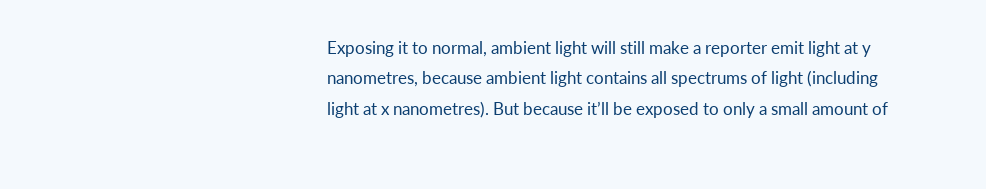Exposing it to normal, ambient light will still make a reporter emit light at y nanometres, because ambient light contains all spectrums of light (including light at x nanometres). But because it’ll be exposed to only a small amount of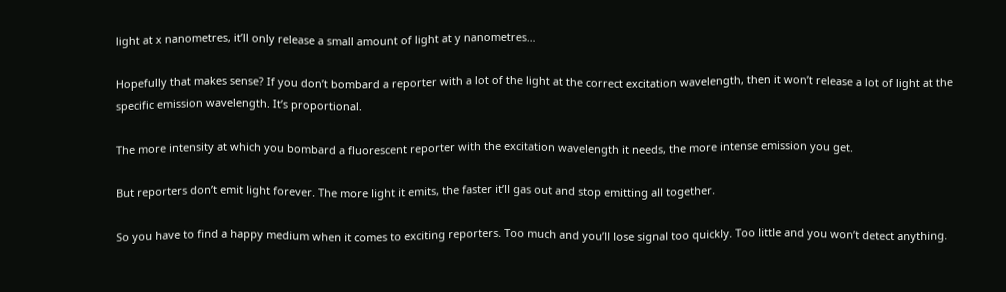light at x nanometres, it’ll only release a small amount of light at y nanometres…

Hopefully that makes sense? If you don’t bombard a reporter with a lot of the light at the correct excitation wavelength, then it won’t release a lot of light at the specific emission wavelength. It’s proportional.

The more intensity at which you bombard a fluorescent reporter with the excitation wavelength it needs, the more intense emission you get.

But reporters don’t emit light forever. The more light it emits, the faster it’ll gas out and stop emitting all together.

So you have to find a happy medium when it comes to exciting reporters. Too much and you’ll lose signal too quickly. Too little and you won’t detect anything.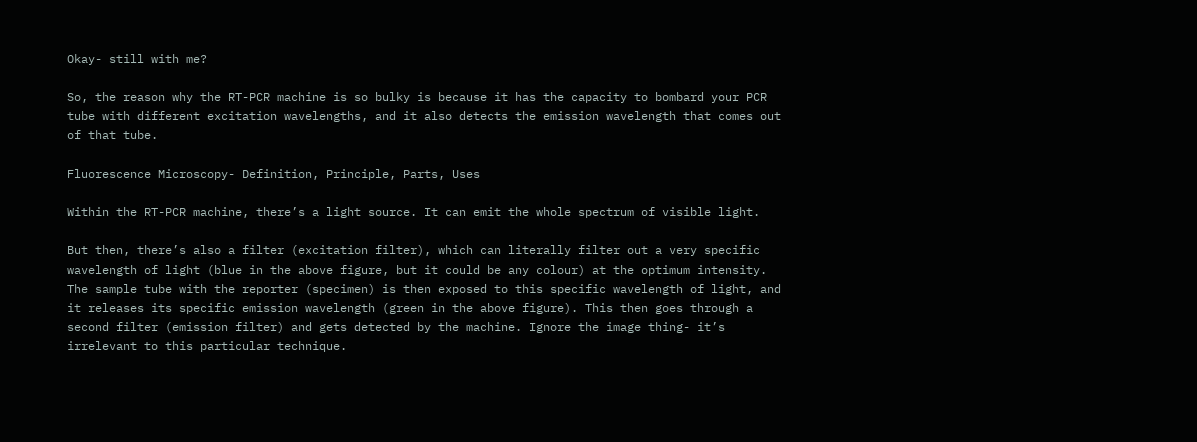Okay- still with me?

So, the reason why the RT-PCR machine is so bulky is because it has the capacity to bombard your PCR tube with different excitation wavelengths, and it also detects the emission wavelength that comes out of that tube.

Fluorescence Microscopy- Definition, Principle, Parts, Uses

Within the RT-PCR machine, there’s a light source. It can emit the whole spectrum of visible light.

But then, there’s also a filter (excitation filter), which can literally filter out a very specific wavelength of light (blue in the above figure, but it could be any colour) at the optimum intensity. The sample tube with the reporter (specimen) is then exposed to this specific wavelength of light, and it releases its specific emission wavelength (green in the above figure). This then goes through a second filter (emission filter) and gets detected by the machine. Ignore the image thing- it’s irrelevant to this particular technique.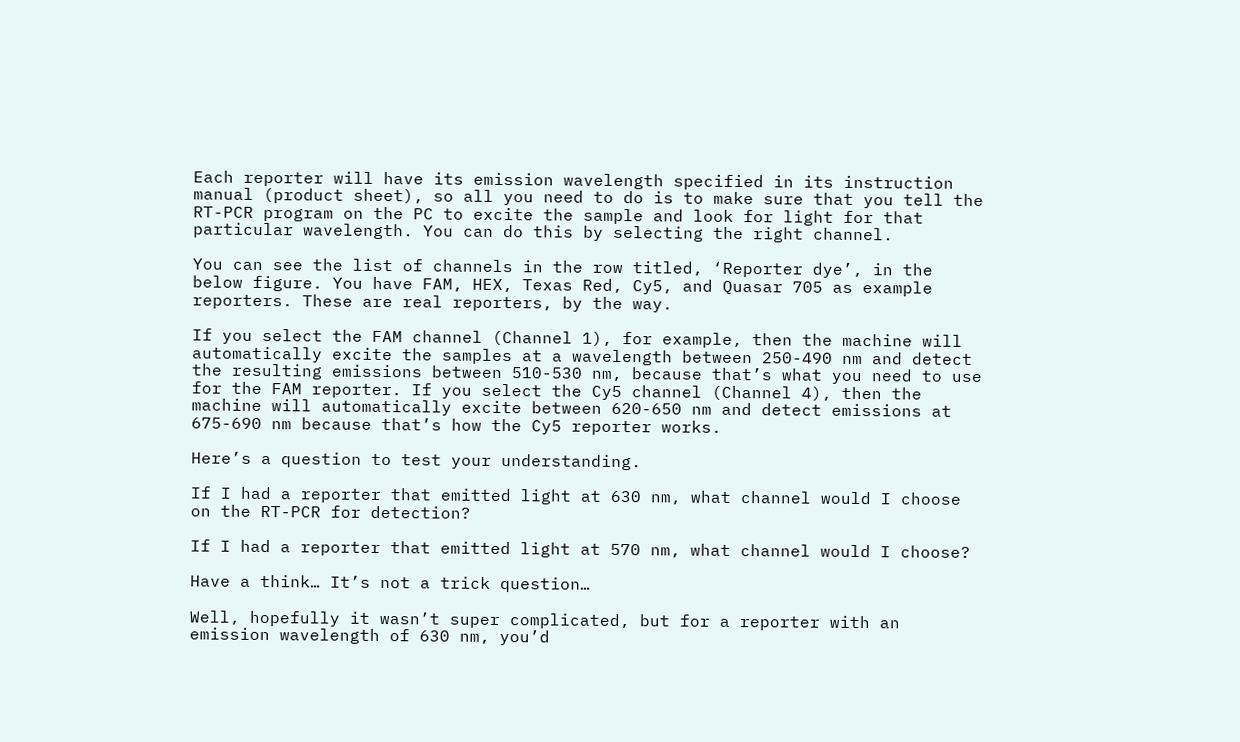Each reporter will have its emission wavelength specified in its instruction manual (product sheet), so all you need to do is to make sure that you tell the RT-PCR program on the PC to excite the sample and look for light for that particular wavelength. You can do this by selecting the right channel.

You can see the list of channels in the row titled, ‘Reporter dye’, in the below figure. You have FAM, HEX, Texas Red, Cy5, and Quasar 705 as example reporters. These are real reporters, by the way.

If you select the FAM channel (Channel 1), for example, then the machine will automatically excite the samples at a wavelength between 250-490 nm and detect the resulting emissions between 510-530 nm, because that’s what you need to use for the FAM reporter. If you select the Cy5 channel (Channel 4), then the machine will automatically excite between 620-650 nm and detect emissions at 675-690 nm because that’s how the Cy5 reporter works.

Here’s a question to test your understanding.

If I had a reporter that emitted light at 630 nm, what channel would I choose on the RT-PCR for detection?

If I had a reporter that emitted light at 570 nm, what channel would I choose?

Have a think… It’s not a trick question…

Well, hopefully it wasn’t super complicated, but for a reporter with an emission wavelength of 630 nm, you’d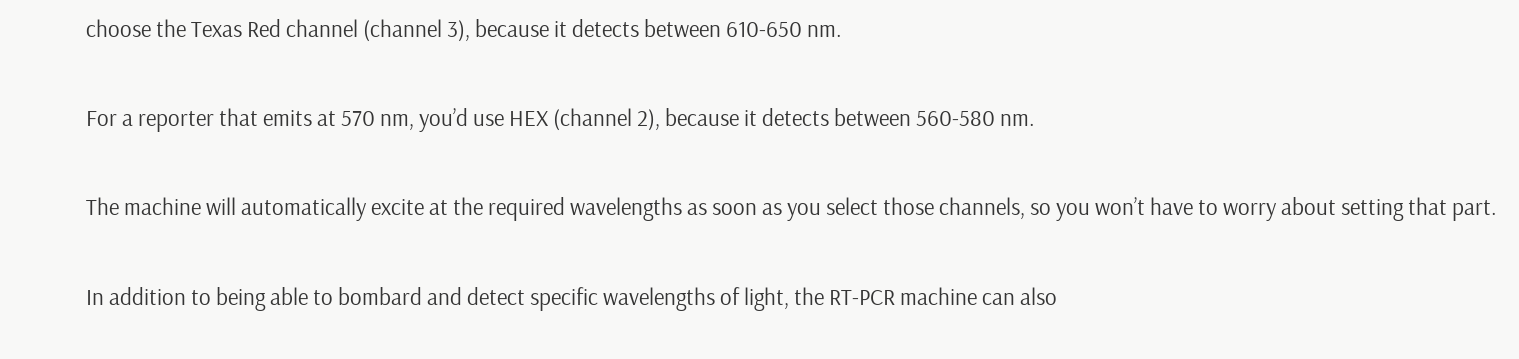choose the Texas Red channel (channel 3), because it detects between 610-650 nm.

For a reporter that emits at 570 nm, you’d use HEX (channel 2), because it detects between 560-580 nm.

The machine will automatically excite at the required wavelengths as soon as you select those channels, so you won’t have to worry about setting that part.

In addition to being able to bombard and detect specific wavelengths of light, the RT-PCR machine can also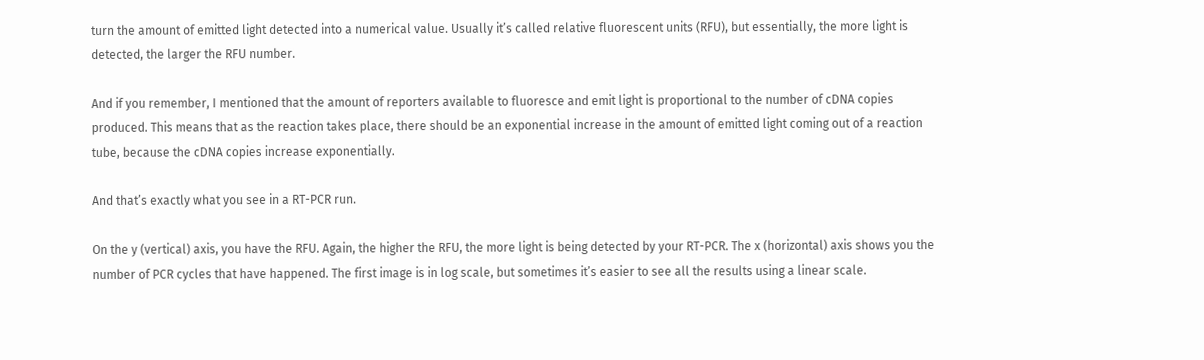turn the amount of emitted light detected into a numerical value. Usually it’s called relative fluorescent units (RFU), but essentially, the more light is detected, the larger the RFU number.

And if you remember, I mentioned that the amount of reporters available to fluoresce and emit light is proportional to the number of cDNA copies produced. This means that as the reaction takes place, there should be an exponential increase in the amount of emitted light coming out of a reaction tube, because the cDNA copies increase exponentially.

And that’s exactly what you see in a RT-PCR run.

On the y (vertical) axis, you have the RFU. Again, the higher the RFU, the more light is being detected by your RT-PCR. The x (horizontal) axis shows you the number of PCR cycles that have happened. The first image is in log scale, but sometimes it’s easier to see all the results using a linear scale.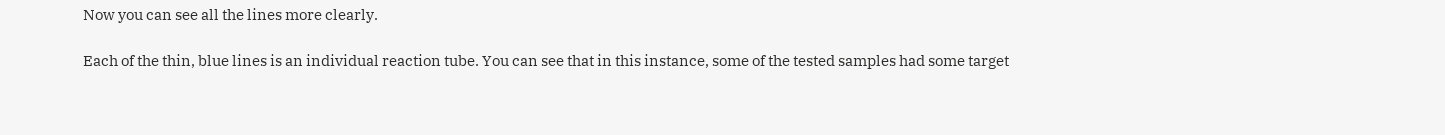Now you can see all the lines more clearly.

Each of the thin, blue lines is an individual reaction tube. You can see that in this instance, some of the tested samples had some target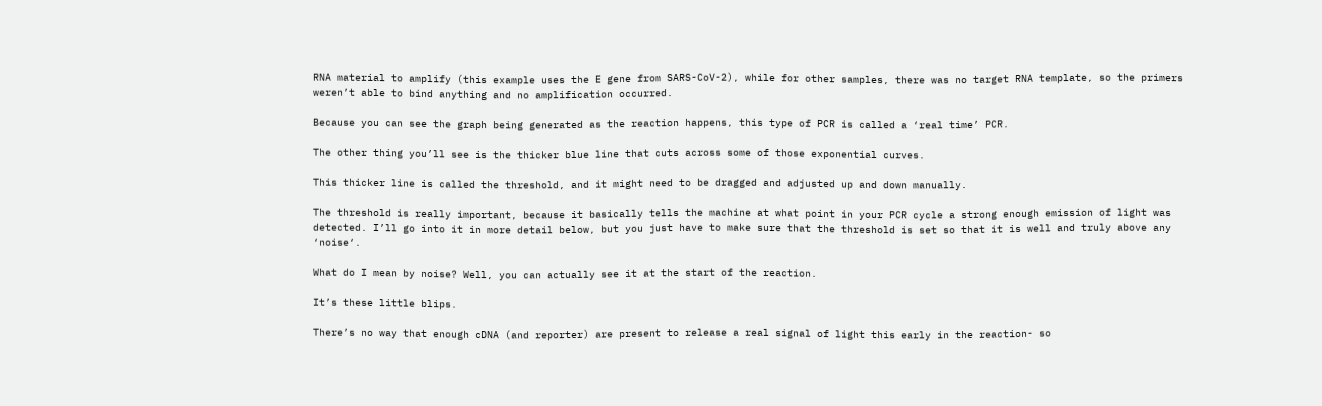RNA material to amplify (this example uses the E gene from SARS-CoV-2), while for other samples, there was no target RNA template, so the primers weren’t able to bind anything and no amplification occurred.

Because you can see the graph being generated as the reaction happens, this type of PCR is called a ‘real time’ PCR.

The other thing you’ll see is the thicker blue line that cuts across some of those exponential curves.

This thicker line is called the threshold, and it might need to be dragged and adjusted up and down manually.

The threshold is really important, because it basically tells the machine at what point in your PCR cycle a strong enough emission of light was detected. I’ll go into it in more detail below, but you just have to make sure that the threshold is set so that it is well and truly above any ‘noise‘.

What do I mean by noise? Well, you can actually see it at the start of the reaction.

It’s these little blips.

There’s no way that enough cDNA (and reporter) are present to release a real signal of light this early in the reaction- so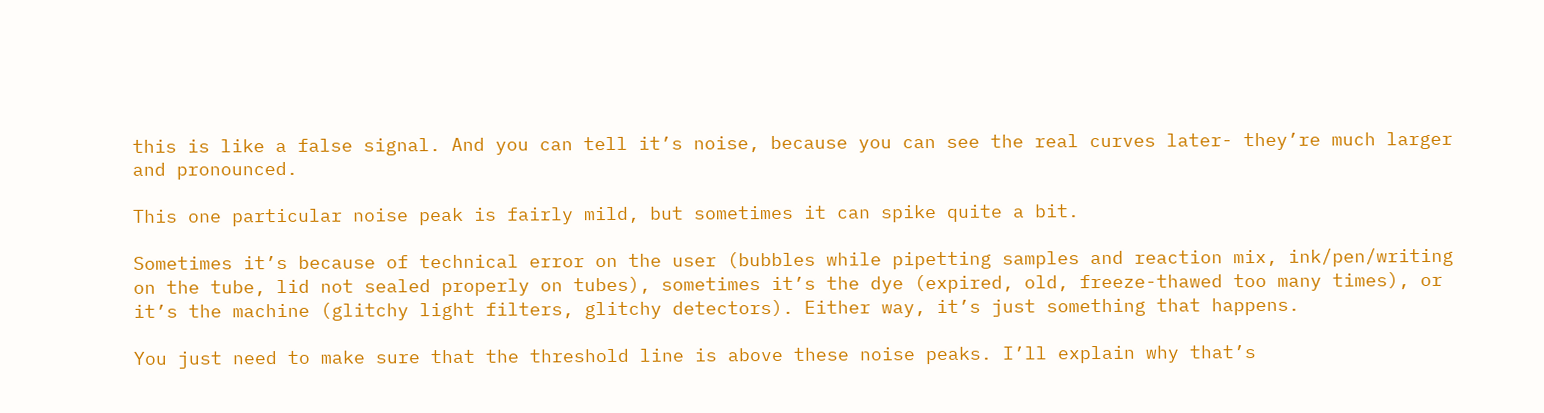this is like a false signal. And you can tell it’s noise, because you can see the real curves later- they’re much larger and pronounced.

This one particular noise peak is fairly mild, but sometimes it can spike quite a bit.

Sometimes it’s because of technical error on the user (bubbles while pipetting samples and reaction mix, ink/pen/writing on the tube, lid not sealed properly on tubes), sometimes it’s the dye (expired, old, freeze-thawed too many times), or it’s the machine (glitchy light filters, glitchy detectors). Either way, it’s just something that happens.

You just need to make sure that the threshold line is above these noise peaks. I’ll explain why that’s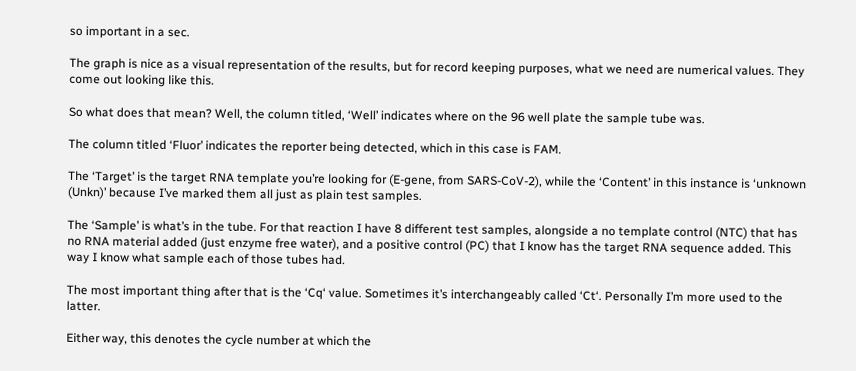so important in a sec.

The graph is nice as a visual representation of the results, but for record keeping purposes, what we need are numerical values. They come out looking like this.

So what does that mean? Well, the column titled, ‘Well’ indicates where on the 96 well plate the sample tube was.

The column titled ‘Fluor’ indicates the reporter being detected, which in this case is FAM.

The ‘Target’ is the target RNA template you’re looking for (E-gene, from SARS-CoV-2), while the ‘Content’ in this instance is ‘unknown (Unkn)’ because I’ve marked them all just as plain test samples.

The ‘Sample’ is what’s in the tube. For that reaction I have 8 different test samples, alongside a no template control (NTC) that has no RNA material added (just enzyme free water), and a positive control (PC) that I know has the target RNA sequence added. This way I know what sample each of those tubes had.

The most important thing after that is the ‘Cq‘ value. Sometimes it’s interchangeably called ‘Ct‘. Personally I’m more used to the latter.

Either way, this denotes the cycle number at which the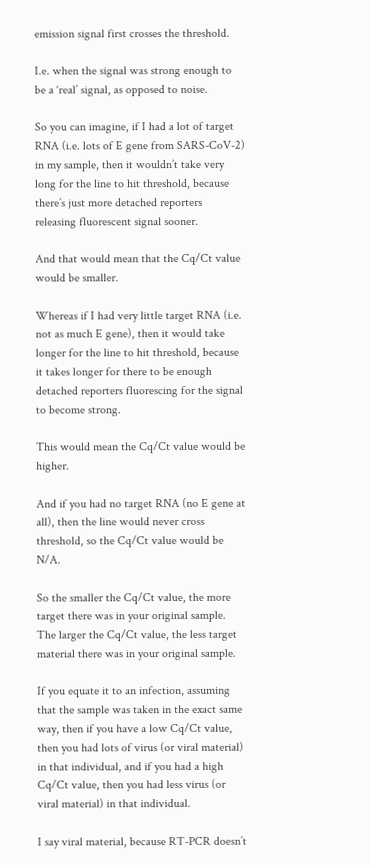emission signal first crosses the threshold.

I.e. when the signal was strong enough to be a ‘real’ signal, as opposed to noise.

So you can imagine, if I had a lot of target RNA (i.e. lots of E gene from SARS-CoV-2) in my sample, then it wouldn’t take very long for the line to hit threshold, because there’s just more detached reporters releasing fluorescent signal sooner.

And that would mean that the Cq/Ct value would be smaller.

Whereas if I had very little target RNA (i.e. not as much E gene), then it would take longer for the line to hit threshold, because it takes longer for there to be enough detached reporters fluorescing for the signal to become strong.

This would mean the Cq/Ct value would be higher.

And if you had no target RNA (no E gene at all), then the line would never cross threshold, so the Cq/Ct value would be N/A.

So the smaller the Cq/Ct value, the more target there was in your original sample. The larger the Cq/Ct value, the less target material there was in your original sample.

If you equate it to an infection, assuming that the sample was taken in the exact same way, then if you have a low Cq/Ct value, then you had lots of virus (or viral material) in that individual, and if you had a high Cq/Ct value, then you had less virus (or viral material) in that individual.

I say viral material, because RT-PCR doesn’t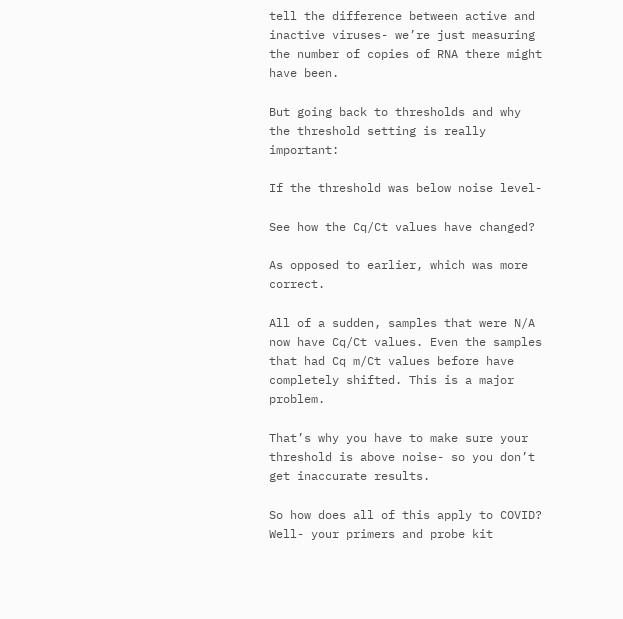tell the difference between active and inactive viruses- we’re just measuring the number of copies of RNA there might have been.

But going back to thresholds and why the threshold setting is really important:

If the threshold was below noise level-

See how the Cq/Ct values have changed?

As opposed to earlier, which was more correct.

All of a sudden, samples that were N/A now have Cq/Ct values. Even the samples that had Cq m/Ct values before have completely shifted. This is a major problem.

That’s why you have to make sure your threshold is above noise- so you don’t get inaccurate results.

So how does all of this apply to COVID? Well- your primers and probe kit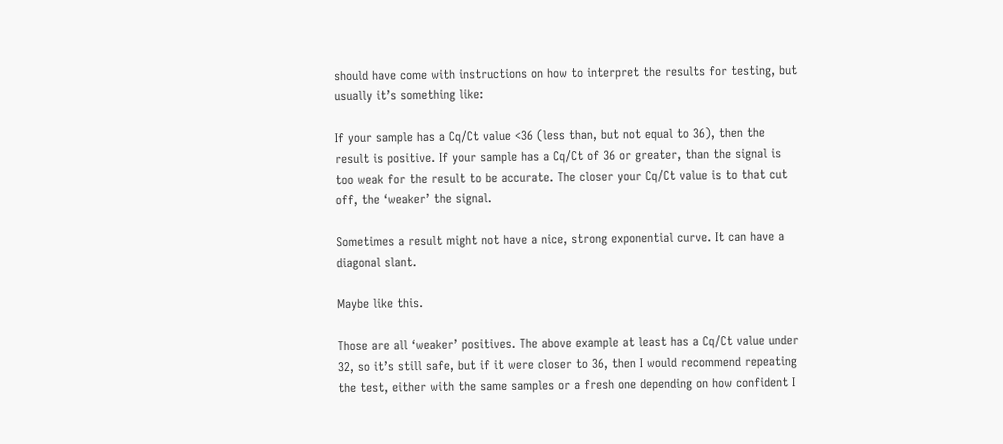should have come with instructions on how to interpret the results for testing, but usually it’s something like:

If your sample has a Cq/Ct value <36 (less than, but not equal to 36), then the result is positive. If your sample has a Cq/Ct of 36 or greater, than the signal is too weak for the result to be accurate. The closer your Cq/Ct value is to that cut off, the ‘weaker’ the signal.

Sometimes a result might not have a nice, strong exponential curve. It can have a diagonal slant.

Maybe like this.

Those are all ‘weaker’ positives. The above example at least has a Cq/Ct value under 32, so it’s still safe, but if it were closer to 36, then I would recommend repeating the test, either with the same samples or a fresh one depending on how confident I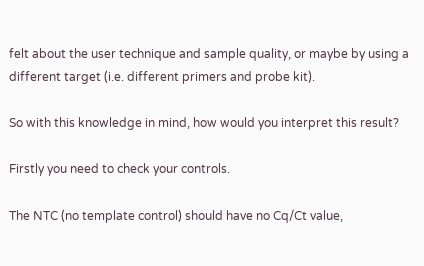felt about the user technique and sample quality, or maybe by using a different target (i.e. different primers and probe kit).

So with this knowledge in mind, how would you interpret this result?

Firstly you need to check your controls.

The NTC (no template control) should have no Cq/Ct value,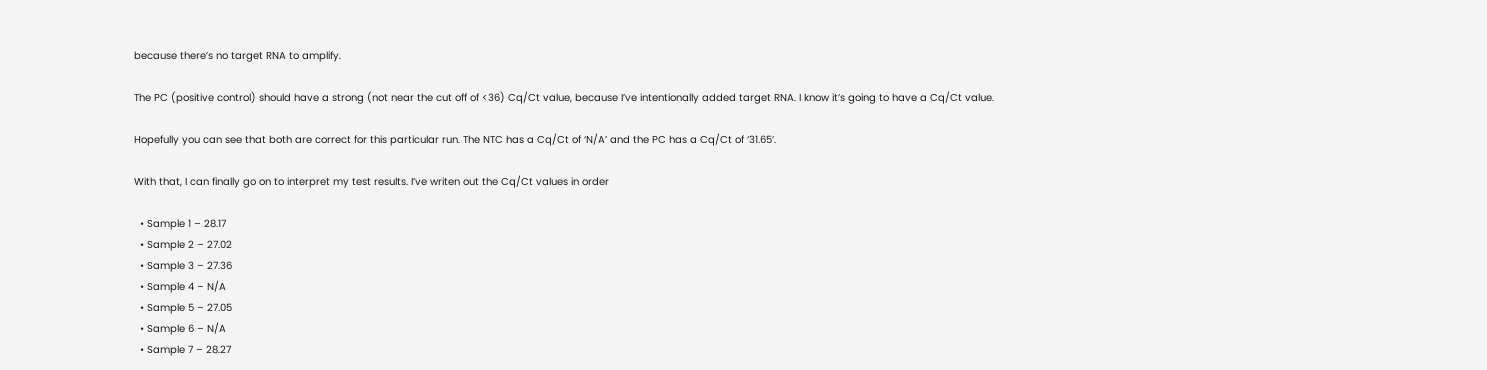because there’s no target RNA to amplify.

The PC (positive control) should have a strong (not near the cut off of <36) Cq/Ct value, because I’ve intentionally added target RNA. I know it’s going to have a Cq/Ct value.

Hopefully you can see that both are correct for this particular run. The NTC has a Cq/Ct of ‘N/A’ and the PC has a Cq/Ct of ‘31.65’.

With that, I can finally go on to interpret my test results. I’ve writen out the Cq/Ct values in order

  • Sample 1 – 28.17
  • Sample 2 – 27.02
  • Sample 3 – 27.36
  • Sample 4 – N/A
  • Sample 5 – 27.05
  • Sample 6 – N/A
  • Sample 7 – 28.27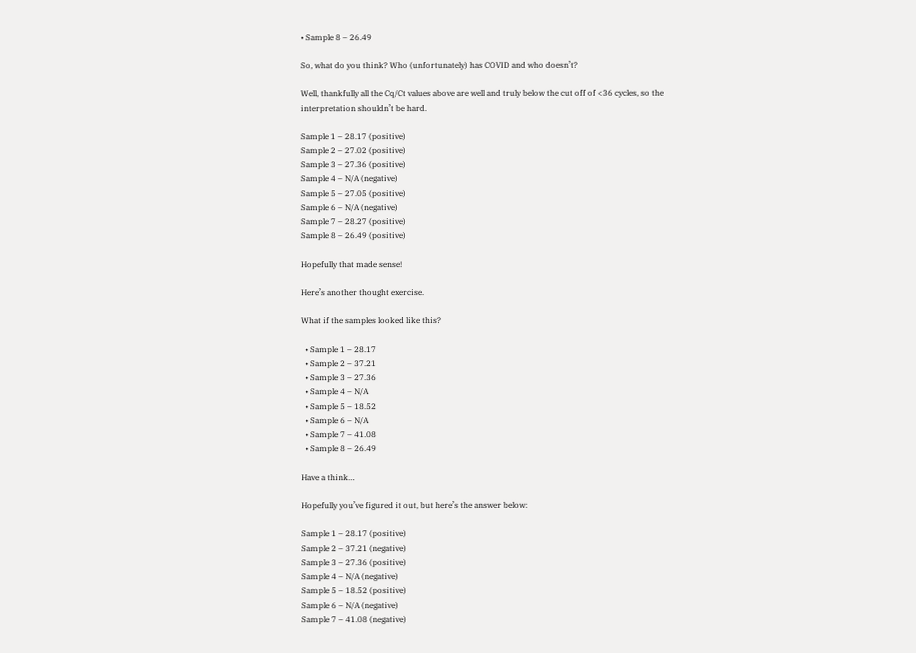• Sample 8 – 26.49

So, what do you think? Who (unfortunately) has COVID and who doesn’t?

Well, thankfully all the Cq/Ct values above are well and truly below the cut off of <36 cycles, so the interpretation shouldn’t be hard.

Sample 1 – 28.17 (positive)
Sample 2 – 27.02 (positive)
Sample 3 – 27.36 (positive)
Sample 4 – N/A (negative)
Sample 5 – 27.05 (positive)
Sample 6 – N/A (negative)
Sample 7 – 28.27 (positive)
Sample 8 – 26.49 (positive)

Hopefully that made sense!

Here’s another thought exercise.

What if the samples looked like this?

  • Sample 1 – 28.17
  • Sample 2 – 37.21
  • Sample 3 – 27.36
  • Sample 4 – N/A
  • Sample 5 – 18.52
  • Sample 6 – N/A
  • Sample 7 – 41.08
  • Sample 8 – 26.49

Have a think…

Hopefully you’ve figured it out, but here’s the answer below:

Sample 1 – 28.17 (positive)
Sample 2 – 37.21 (negative)
Sample 3 – 27.36 (positive)
Sample 4 – N/A (negative)
Sample 5 – 18.52 (positive)
Sample 6 – N/A (negative)
Sample 7 – 41.08 (negative)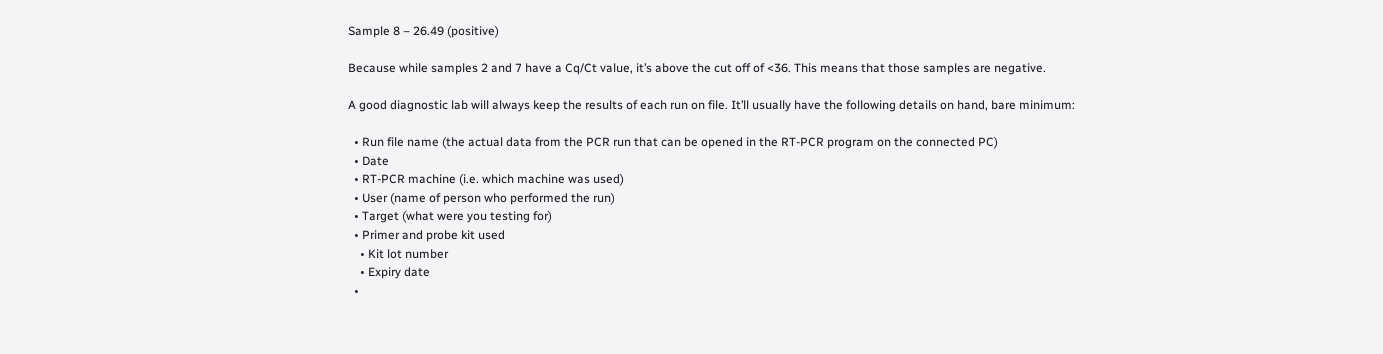Sample 8 – 26.49 (positive)

Because while samples 2 and 7 have a Cq/Ct value, it’s above the cut off of <36. This means that those samples are negative.

A good diagnostic lab will always keep the results of each run on file. It’ll usually have the following details on hand, bare minimum:

  • Run file name (the actual data from the PCR run that can be opened in the RT-PCR program on the connected PC)
  • Date
  • RT-PCR machine (i.e. which machine was used)
  • User (name of person who performed the run)
  • Target (what were you testing for)
  • Primer and probe kit used
    • Kit lot number
    • Expiry date
  •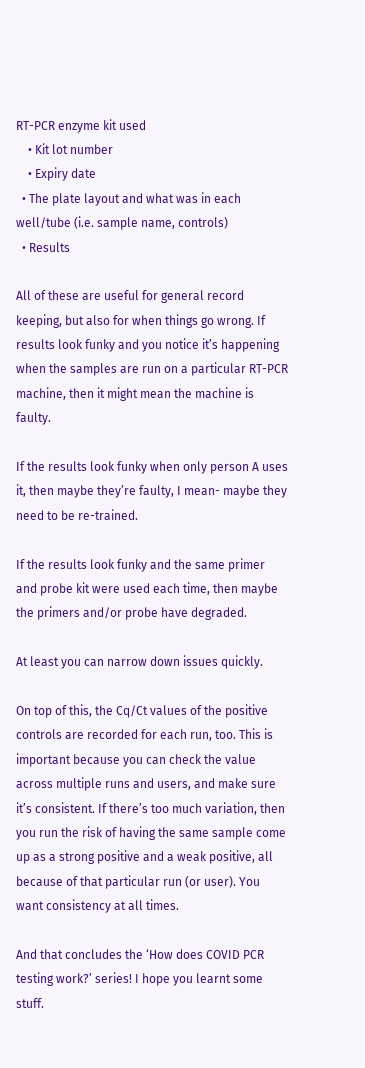RT-PCR enzyme kit used
    • Kit lot number
    • Expiry date
  • The plate layout and what was in each well/tube (i.e. sample name, controls)
  • Results

All of these are useful for general record keeping, but also for when things go wrong. If results look funky and you notice it’s happening when the samples are run on a particular RT-PCR machine, then it might mean the machine is faulty.

If the results look funky when only person A uses it, then maybe they’re faulty, I mean- maybe they need to be re-trained.

If the results look funky and the same primer and probe kit were used each time, then maybe the primers and/or probe have degraded.

At least you can narrow down issues quickly.

On top of this, the Cq/Ct values of the positive controls are recorded for each run, too. This is important because you can check the value across multiple runs and users, and make sure it’s consistent. If there’s too much variation, then you run the risk of having the same sample come up as a strong positive and a weak positive, all because of that particular run (or user). You want consistency at all times.

And that concludes the ‘How does COVID PCR testing work?’ series! I hope you learnt some stuff.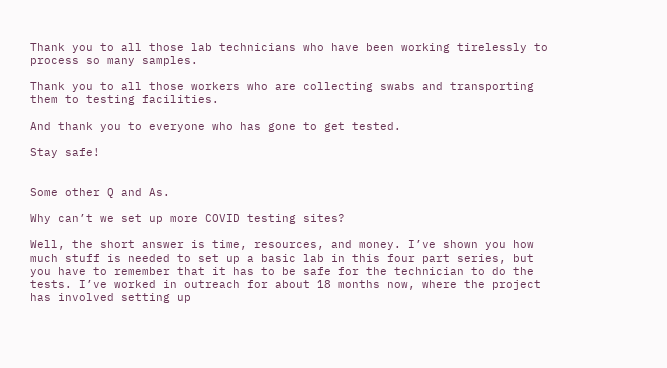Thank you to all those lab technicians who have been working tirelessly to process so many samples.

Thank you to all those workers who are collecting swabs and transporting them to testing facilities.

And thank you to everyone who has gone to get tested.

Stay safe!


Some other Q and As.

Why can’t we set up more COVID testing sites?

Well, the short answer is time, resources, and money. I’ve shown you how much stuff is needed to set up a basic lab in this four part series, but you have to remember that it has to be safe for the technician to do the tests. I’ve worked in outreach for about 18 months now, where the project has involved setting up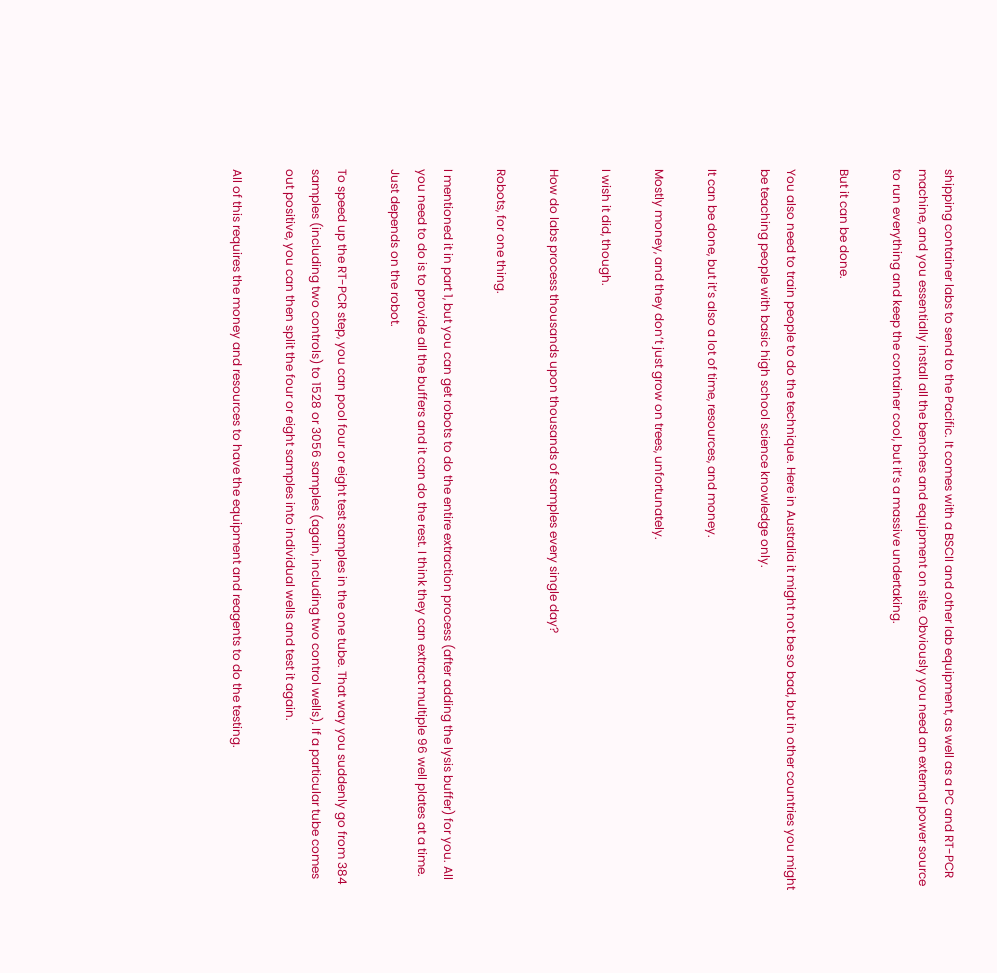shipping container labs to send to the Pacific. It comes with a BSCII and other lab equipment, as well as a PC and RT-PCR machine, and you essentially install all the benches and equipment on site. Obviously you need an external power source to run everything and keep the container cool, but it’s a massive undertaking.

But it can be done.

You also need to train people to do the technique. Here in Australia it might not be so bad, but in other countries you might be teaching people with basic high school science knowledge only.

It can be done, but it’s also a lot of time, resources, and money.

Mostly money, and they don’t just grow on trees, unfortunately.

I wish it did, though.

How do labs process thousands upon thousands of samples every single day?

Robots, for one thing.

I mentioned it in part 1, but you can get robots to do the entire extraction process (after adding the lysis buffer) for you. All you need to do is to provide all the buffers and it can do the rest. I think they can extract multiple 96 well plates at a time. Just depends on the robot.

To speed up the RT-PCR step, you can pool four or eight test samples in the one tube. That way you suddenly go from 384 samples (including two controls) to 1528 or 3056 samples (again, including two control wells). If a particular tube comes out positive, you can then split the four or eight samples into individual wells and test it again.

All of this requires the money and resources to have the equipment and reagents to do the testing.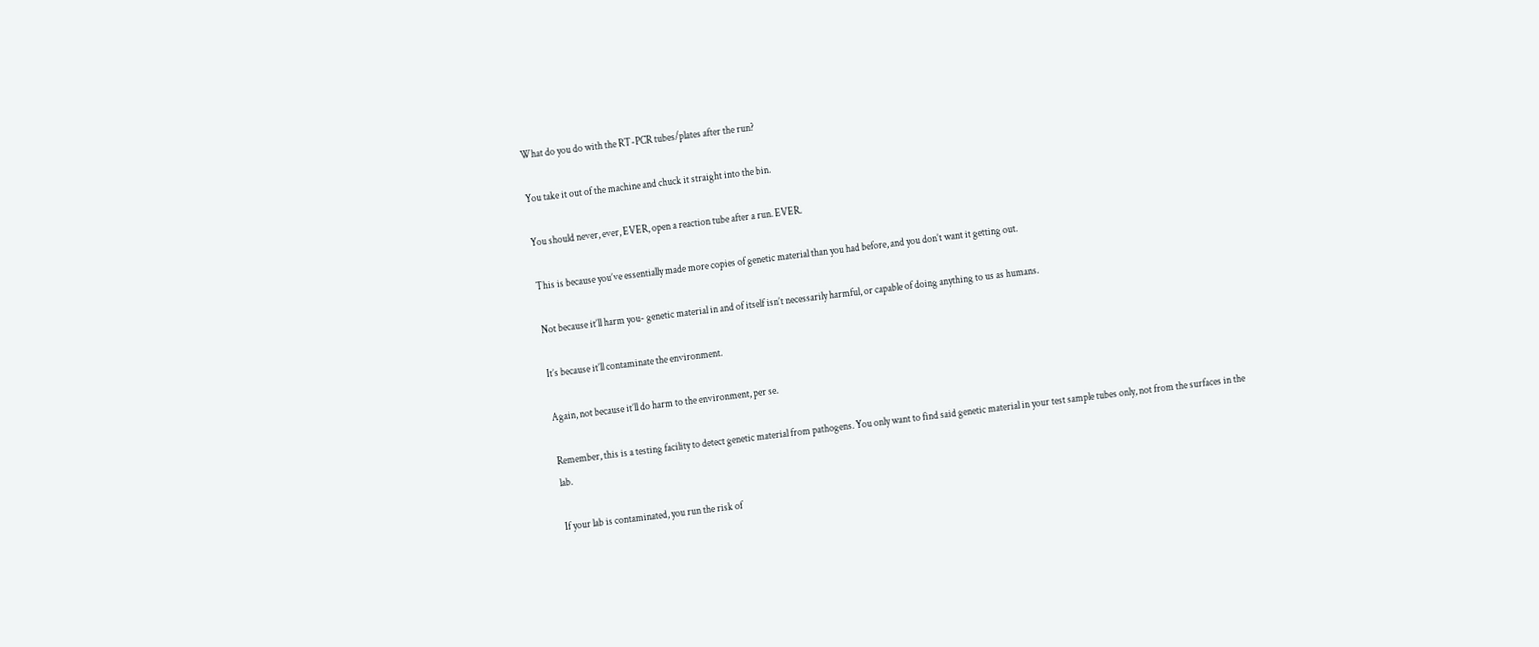What do you do with the RT-PCR tubes/plates after the run?

You take it out of the machine and chuck it straight into the bin.

You should never, ever, EVER, open a reaction tube after a run. EVER.

This is because you’ve essentially made more copies of genetic material than you had before, and you don’t want it getting out.

Not because it’ll harm you- genetic material in and of itself isn’t necessarily harmful, or capable of doing anything to us as humans.

It’s because it’ll contaminate the environment.

Again, not because it’ll do harm to the environment, per se.

Remember, this is a testing facility to detect genetic material from pathogens. You only want to find said genetic material in your test sample tubes only, not from the surfaces in the lab.

If your lab is contaminated, you run the risk of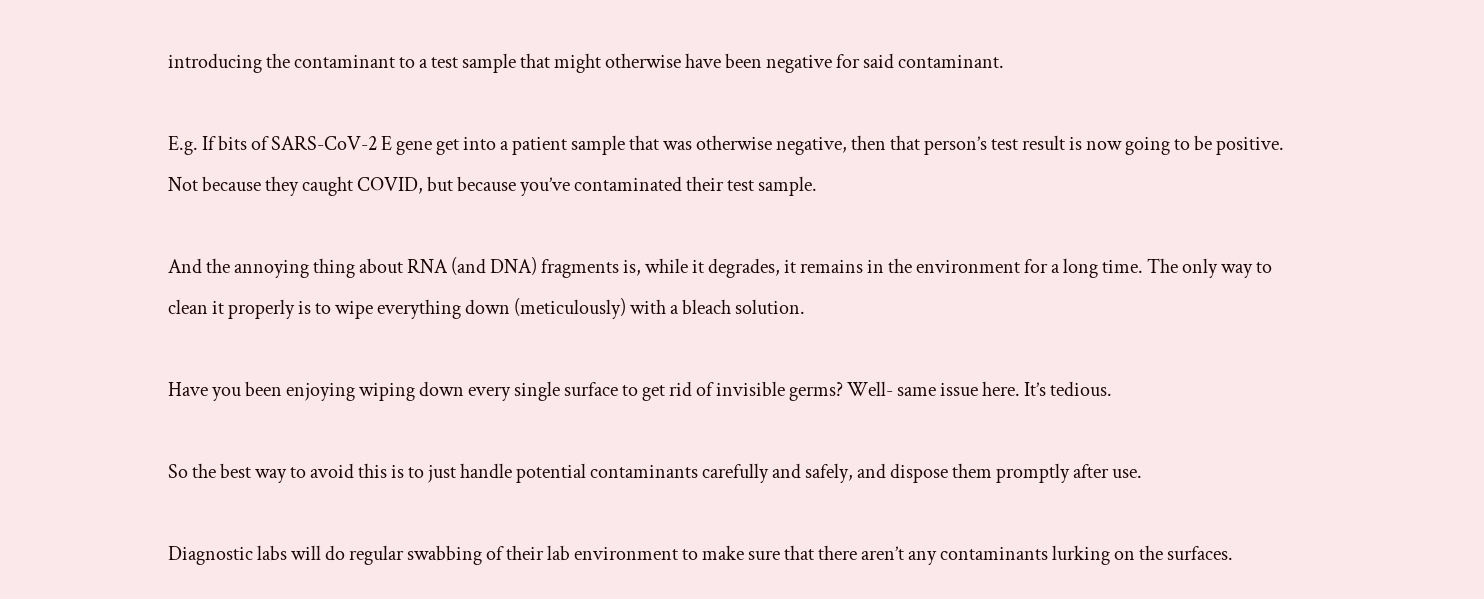introducing the contaminant to a test sample that might otherwise have been negative for said contaminant.

E.g. If bits of SARS-CoV-2 E gene get into a patient sample that was otherwise negative, then that person’s test result is now going to be positive. Not because they caught COVID, but because you’ve contaminated their test sample.

And the annoying thing about RNA (and DNA) fragments is, while it degrades, it remains in the environment for a long time. The only way to clean it properly is to wipe everything down (meticulously) with a bleach solution.

Have you been enjoying wiping down every single surface to get rid of invisible germs? Well- same issue here. It’s tedious.

So the best way to avoid this is to just handle potential contaminants carefully and safely, and dispose them promptly after use.

Diagnostic labs will do regular swabbing of their lab environment to make sure that there aren’t any contaminants lurking on the surfaces.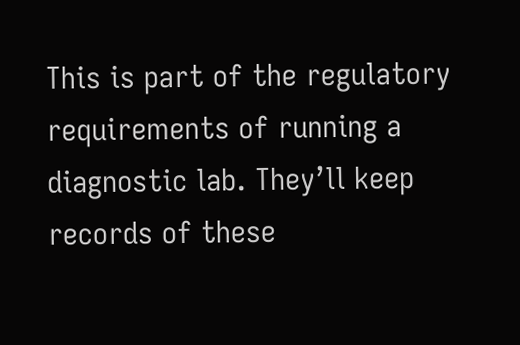This is part of the regulatory requirements of running a diagnostic lab. They’ll keep records of these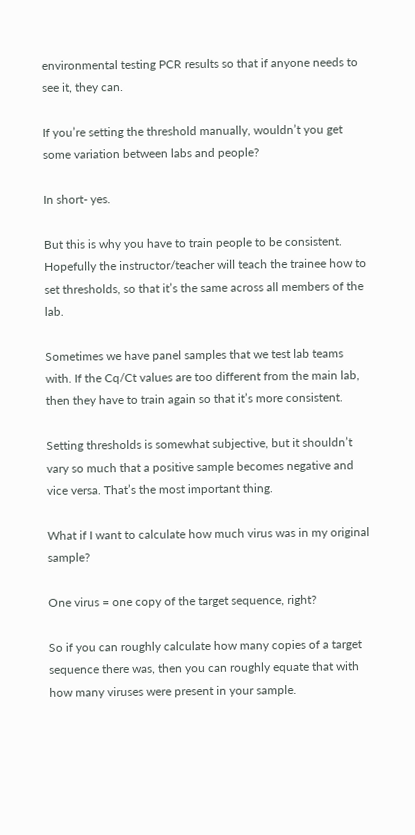environmental testing PCR results so that if anyone needs to see it, they can.

If you’re setting the threshold manually, wouldn’t you get some variation between labs and people?

In short- yes.

But this is why you have to train people to be consistent. Hopefully the instructor/teacher will teach the trainee how to set thresholds, so that it’s the same across all members of the lab.

Sometimes we have panel samples that we test lab teams with. If the Cq/Ct values are too different from the main lab, then they have to train again so that it’s more consistent.

Setting thresholds is somewhat subjective, but it shouldn’t vary so much that a positive sample becomes negative and vice versa. That’s the most important thing.

What if I want to calculate how much virus was in my original sample?

One virus = one copy of the target sequence, right?

So if you can roughly calculate how many copies of a target sequence there was, then you can roughly equate that with how many viruses were present in your sample.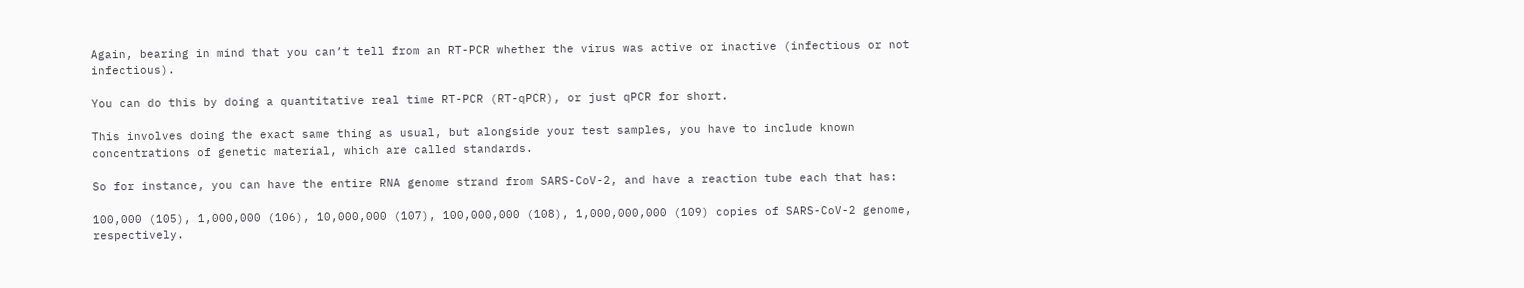Again, bearing in mind that you can’t tell from an RT-PCR whether the virus was active or inactive (infectious or not infectious).

You can do this by doing a quantitative real time RT-PCR (RT-qPCR), or just qPCR for short.

This involves doing the exact same thing as usual, but alongside your test samples, you have to include known concentrations of genetic material, which are called standards.

So for instance, you can have the entire RNA genome strand from SARS-CoV-2, and have a reaction tube each that has:

100,000 (105), 1,000,000 (106), 10,000,000 (107), 100,000,000 (108), 1,000,000,000 (109) copies of SARS-CoV-2 genome, respectively.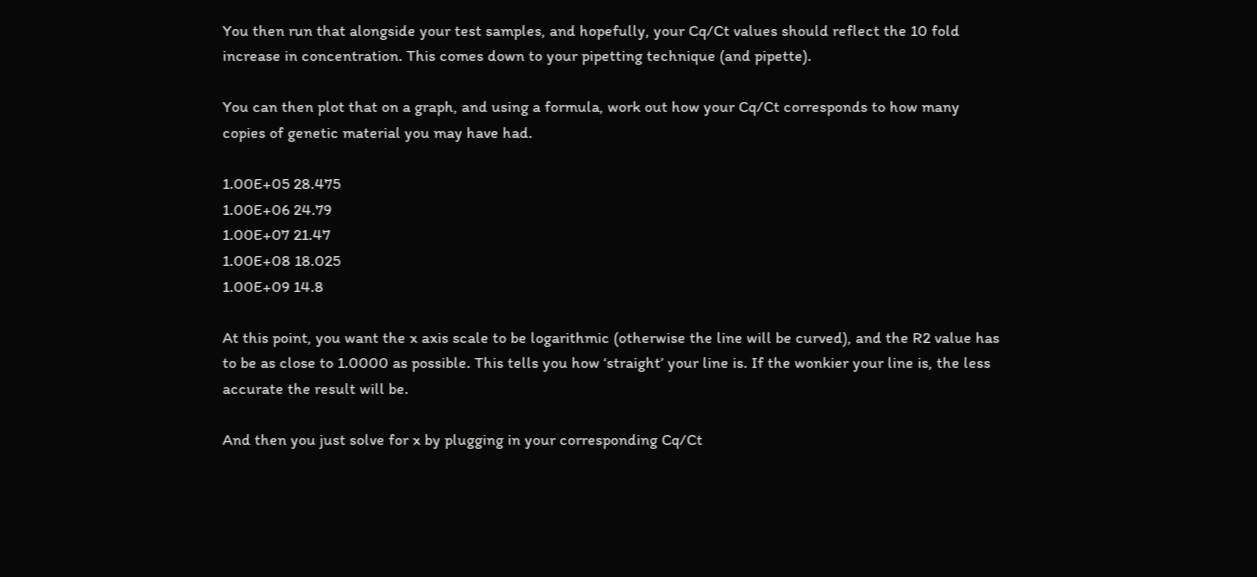You then run that alongside your test samples, and hopefully, your Cq/Ct values should reflect the 10 fold increase in concentration. This comes down to your pipetting technique (and pipette).

You can then plot that on a graph, and using a formula, work out how your Cq/Ct corresponds to how many copies of genetic material you may have had.

1.00E+05 28.475
1.00E+06 24.79
1.00E+07 21.47
1.00E+08 18.025
1.00E+09 14.8

At this point, you want the x axis scale to be logarithmic (otherwise the line will be curved), and the R2 value has to be as close to 1.0000 as possible. This tells you how ‘straight’ your line is. If the wonkier your line is, the less accurate the result will be.

And then you just solve for x by plugging in your corresponding Cq/Ct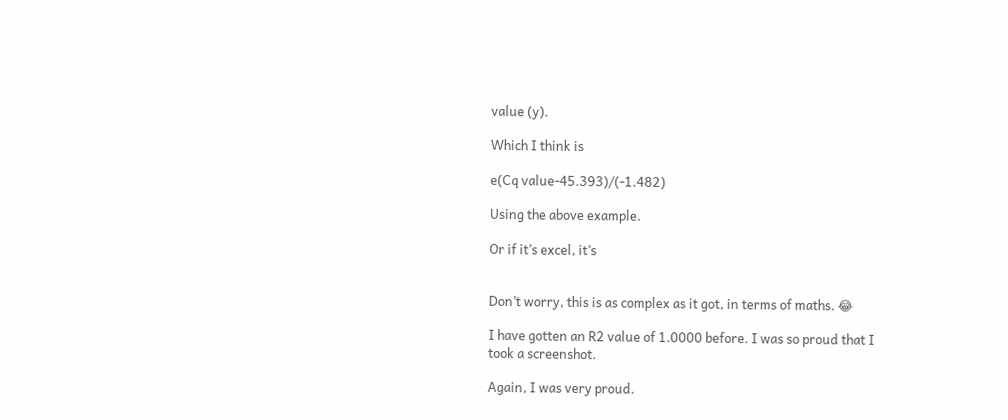value (y).

Which I think is

e(Cq value-45.393)/(-1.482)

Using the above example.

Or if it’s excel, it’s


Don’t worry, this is as complex as it got, in terms of maths. 😂

I have gotten an R2 value of 1.0000 before. I was so proud that I took a screenshot.

Again, I was very proud.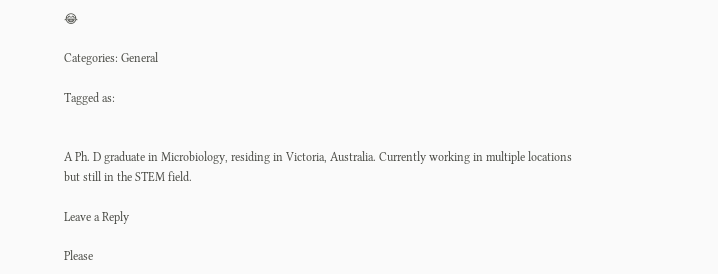😂

Categories: General

Tagged as:


A Ph. D graduate in Microbiology, residing in Victoria, Australia. Currently working in multiple locations but still in the STEM field.

Leave a Reply

Please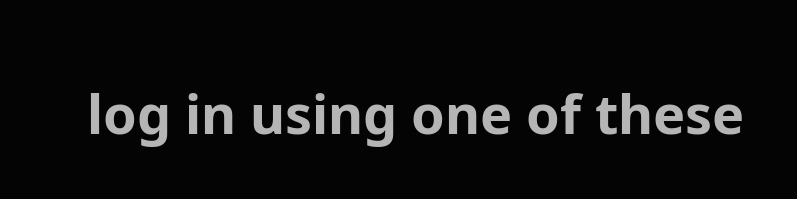log in using one of these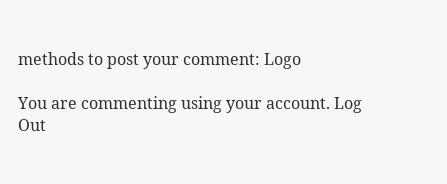methods to post your comment: Logo

You are commenting using your account. Log Out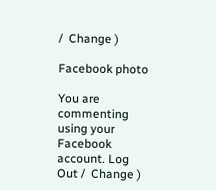/  Change )

Facebook photo

You are commenting using your Facebook account. Log Out /  Change )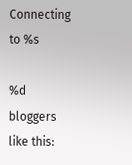Connecting to %s

%d bloggers like this: